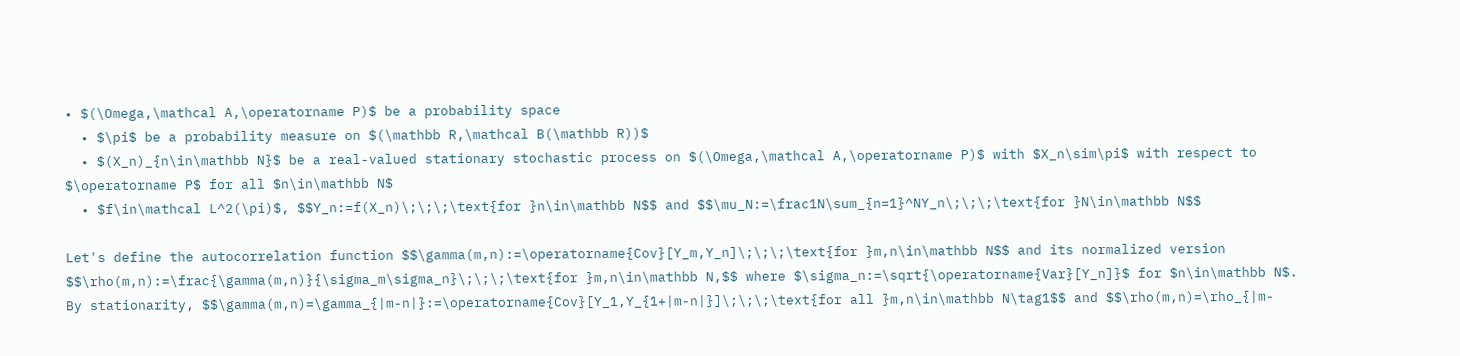• $(\Omega,\mathcal A,\operatorname P)$ be a probability space
  • $\pi$ be a probability measure on $(\mathbb R,\mathcal B(\mathbb R))$
  • $(X_n)_{n\in\mathbb N}$ be a real-valued stationary stochastic process on $(\Omega,\mathcal A,\operatorname P)$ with $X_n\sim\pi$ with respect to $\operatorname P$ for all $n\in\mathbb N$
  • $f\in\mathcal L^2(\pi)$, $$Y_n:=f(X_n)\;\;\;\text{for }n\in\mathbb N$$ and $$\mu_N:=\frac1N\sum_{n=1}^NY_n\;\;\;\text{for }N\in\mathbb N$$

Let's define the autocorrelation function $$\gamma(m,n):=\operatorname{Cov}[Y_m,Y_n]\;\;\;\text{for }m,n\in\mathbb N$$ and its normalized version $$\rho(m,n):=\frac{\gamma(m,n)}{\sigma_m\sigma_n}\;\;\;\text{for }m,n\in\mathbb N,$$ where $\sigma_n:=\sqrt{\operatorname{Var}[Y_n]}$ for $n\in\mathbb N$. By stationarity, $$\gamma(m,n)=\gamma_{|m-n|}:=\operatorname{Cov}[Y_1,Y_{1+|m-n|}]\;\;\;\text{for all }m,n\in\mathbb N\tag1$$ and $$\rho(m,n)=\rho_{|m-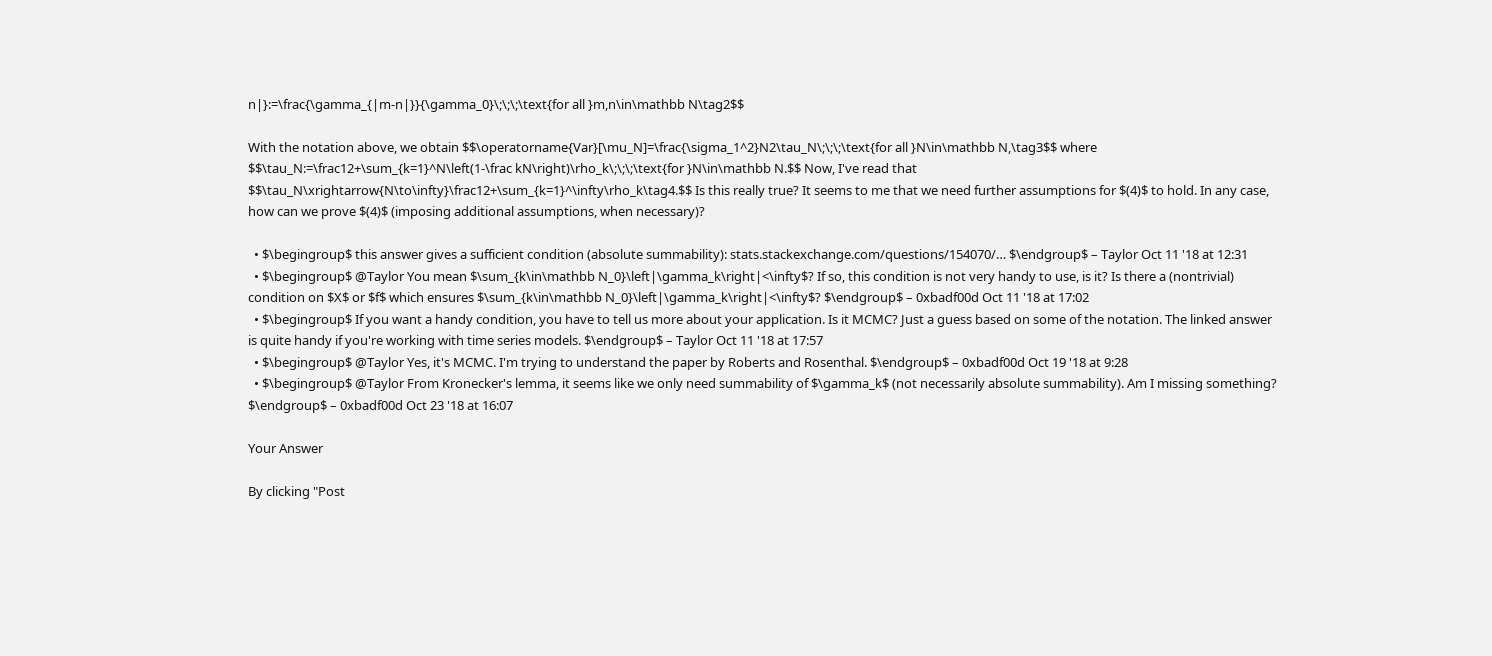n|}:=\frac{\gamma_{|m-n|}}{\gamma_0}\;\;\;\text{for all }m,n\in\mathbb N\tag2$$

With the notation above, we obtain $$\operatorname{Var}[\mu_N]=\frac{\sigma_1^2}N2\tau_N\;\;\;\text{for all }N\in\mathbb N,\tag3$$ where $$\tau_N:=\frac12+\sum_{k=1}^N\left(1-\frac kN\right)\rho_k\;\;\;\text{for }N\in\mathbb N.$$ Now, I've read that $$\tau_N\xrightarrow{N\to\infty}\frac12+\sum_{k=1}^\infty\rho_k\tag4.$$ Is this really true? It seems to me that we need further assumptions for $(4)$ to hold. In any case, how can we prove $(4)$ (imposing additional assumptions, when necessary)?

  • $\begingroup$ this answer gives a sufficient condition (absolute summability): stats.stackexchange.com/questions/154070/… $\endgroup$ – Taylor Oct 11 '18 at 12:31
  • $\begingroup$ @Taylor You mean $\sum_{k\in\mathbb N_0}\left|\gamma_k\right|<\infty$? If so, this condition is not very handy to use, is it? Is there a (nontrivial) condition on $X$ or $f$ which ensures $\sum_{k\in\mathbb N_0}\left|\gamma_k\right|<\infty$? $\endgroup$ – 0xbadf00d Oct 11 '18 at 17:02
  • $\begingroup$ If you want a handy condition, you have to tell us more about your application. Is it MCMC? Just a guess based on some of the notation. The linked answer is quite handy if you're working with time series models. $\endgroup$ – Taylor Oct 11 '18 at 17:57
  • $\begingroup$ @Taylor Yes, it's MCMC. I'm trying to understand the paper by Roberts and Rosenthal. $\endgroup$ – 0xbadf00d Oct 19 '18 at 9:28
  • $\begingroup$ @Taylor From Kronecker's lemma, it seems like we only need summability of $\gamma_k$ (not necessarily absolute summability). Am I missing something? $\endgroup$ – 0xbadf00d Oct 23 '18 at 16:07

Your Answer

By clicking "Post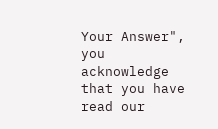Your Answer", you acknowledge that you have read our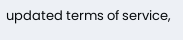updated terms of service,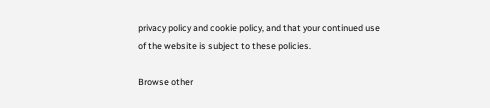privacy policy and cookie policy, and that your continued use of the website is subject to these policies.

Browse other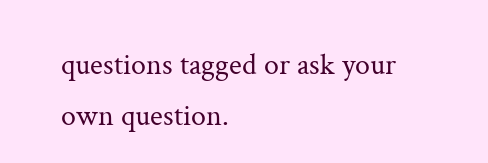questions tagged or ask your own question.